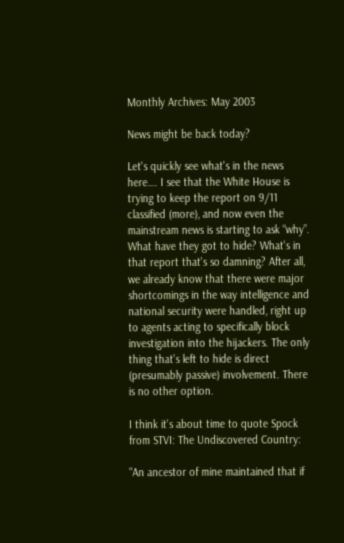Monthly Archives: May 2003

News might be back today?

Let's quickly see what's in the news here…. I see that the White House is trying to keep the report on 9/11 classified (more), and now even the mainstream news is starting to ask “why”. What have they got to hide? What's in that report that's so damning? After all, we already know that there were major shortcomings in the way intelligence and national security were handled, right up to agents acting to specifically block investigation into the hijackers. The only thing that's left to hide is direct (presumably passive) involvement. There is no other option.

I think it's about time to quote Spock from STVI: The Undiscovered Country:

"An ancestor of mine maintained that if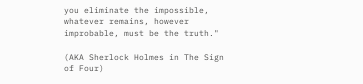you eliminate the impossible, whatever remains, however improbable, must be the truth."

(AKA Sherlock Holmes in The Sign of Four)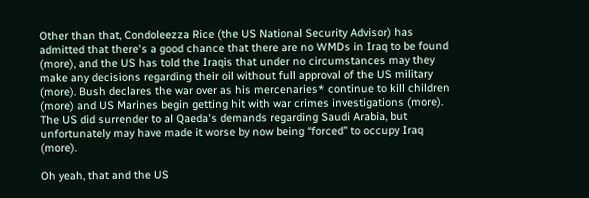Other than that, Condoleezza Rice (the US National Security Advisor) has admitted that there's a good chance that there are no WMDs in Iraq to be found (more), and the US has told the Iraqis that under no circumstances may they make any decisions regarding their oil without full approval of the US military (more). Bush declares the war over as his mercenaries* continue to kill children (more) and US Marines begin getting hit with war crimes investigations (more). The US did surrender to al Qaeda's demands regarding Saudi Arabia, but unfortunately may have made it worse by now being “forced” to occupy Iraq (more).

Oh yeah, that and the US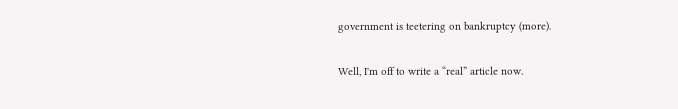government is teetering on bankruptcy (more).

Well, I'm off to write a “real” article now.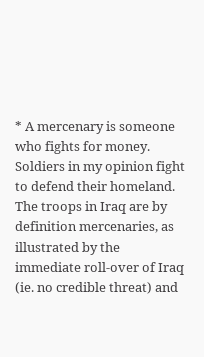* A mercenary is someone who fights for money. Soldiers in my opinion fight to defend their homeland. The troops in Iraq are by definition mercenaries, as illustrated by the immediate roll-over of Iraq (ie. no credible threat) and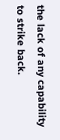the lack of any capability to strike back.